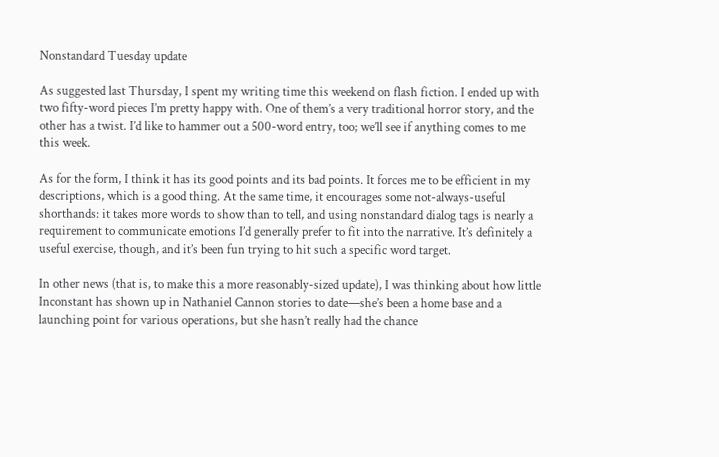Nonstandard Tuesday update

As suggested last Thursday, I spent my writing time this weekend on flash fiction. I ended up with two fifty-word pieces I’m pretty happy with. One of them’s a very traditional horror story, and the other has a twist. I’d like to hammer out a 500-word entry, too; we’ll see if anything comes to me this week.

As for the form, I think it has its good points and its bad points. It forces me to be efficient in my descriptions, which is a good thing. At the same time, it encourages some not-always-useful shorthands: it takes more words to show than to tell, and using nonstandard dialog tags is nearly a requirement to communicate emotions I’d generally prefer to fit into the narrative. It’s definitely a useful exercise, though, and it’s been fun trying to hit such a specific word target.

In other news (that is, to make this a more reasonably-sized update), I was thinking about how little Inconstant has shown up in Nathaniel Cannon stories to date—she’s been a home base and a launching point for various operations, but she hasn’t really had the chance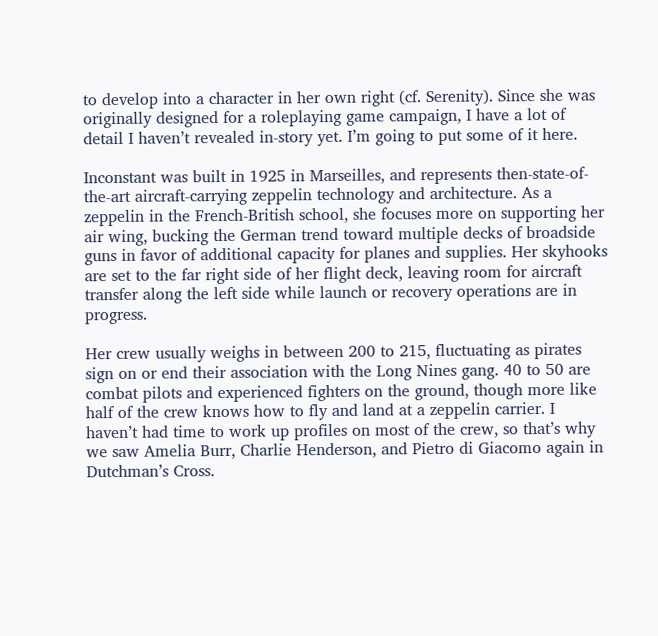to develop into a character in her own right (cf. Serenity). Since she was originally designed for a roleplaying game campaign, I have a lot of detail I haven’t revealed in-story yet. I’m going to put some of it here.

Inconstant was built in 1925 in Marseilles, and represents then-state-of-the-art aircraft-carrying zeppelin technology and architecture. As a zeppelin in the French-British school, she focuses more on supporting her air wing, bucking the German trend toward multiple decks of broadside guns in favor of additional capacity for planes and supplies. Her skyhooks are set to the far right side of her flight deck, leaving room for aircraft transfer along the left side while launch or recovery operations are in progress.

Her crew usually weighs in between 200 to 215, fluctuating as pirates sign on or end their association with the Long Nines gang. 40 to 50 are combat pilots and experienced fighters on the ground, though more like half of the crew knows how to fly and land at a zeppelin carrier. I haven’t had time to work up profiles on most of the crew, so that’s why we saw Amelia Burr, Charlie Henderson, and Pietro di Giacomo again in Dutchman’s Cross.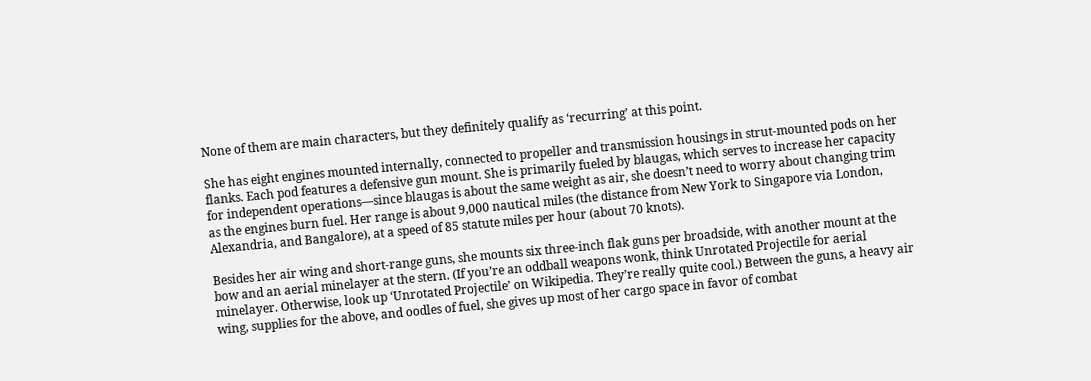None of them are main characters, but they definitely qualify as ‘recurring’ at this point.

She has eight engines mounted internally, connected to propeller and transmission housings in strut-mounted pods on her flanks. Each pod features a defensive gun mount. She is primarily fueled by blaugas, which serves to increase her capacity for independent operations—since blaugas is about the same weight as air, she doesn’t need to worry about changing trim as the engines burn fuel. Her range is about 9,000 nautical miles (the distance from New York to Singapore via London, Alexandria, and Bangalore), at a speed of 85 statute miles per hour (about 70 knots).

Besides her air wing and short-range guns, she mounts six three-inch flak guns per broadside, with another mount at the bow and an aerial minelayer at the stern. (If you’re an oddball weapons wonk, think Unrotated Projectile for aerial minelayer. Otherwise, look up ‘Unrotated Projectile’ on Wikipedia. They’re really quite cool.) Between the guns, a heavy air wing, supplies for the above, and oodles of fuel, she gives up most of her cargo space in favor of combat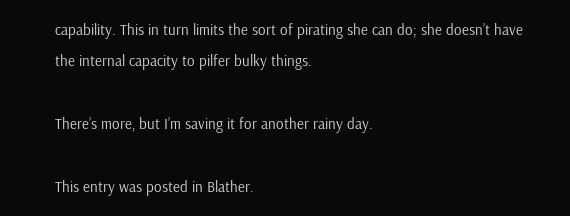capability. This in turn limits the sort of pirating she can do; she doesn’t have the internal capacity to pilfer bulky things.

There’s more, but I’m saving it for another rainy day.

This entry was posted in Blather.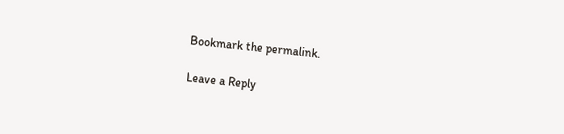Bookmark the permalink.

Leave a Reply